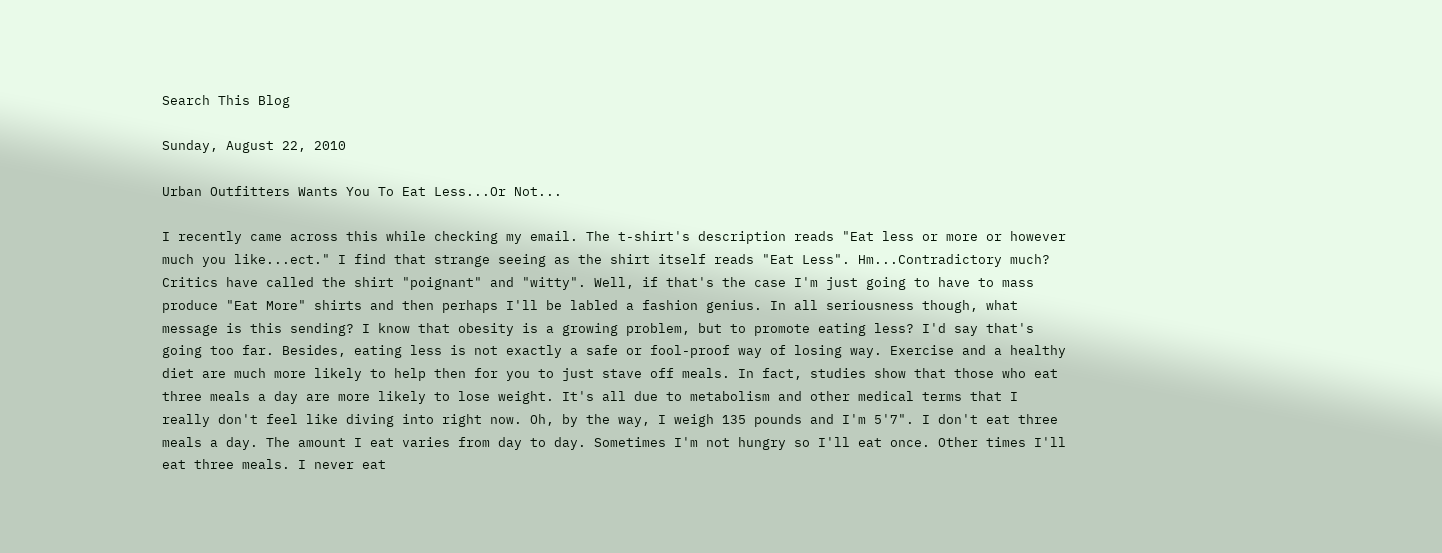Search This Blog

Sunday, August 22, 2010

Urban Outfitters Wants You To Eat Less...Or Not...

I recently came across this while checking my email. The t-shirt's description reads "Eat less or more or however much you like...ect." I find that strange seeing as the shirt itself reads "Eat Less". Hm...Contradictory much? Critics have called the shirt "poignant" and "witty". Well, if that's the case I'm just going to have to mass produce "Eat More" shirts and then perhaps I'll be labled a fashion genius. In all seriousness though, what message is this sending? I know that obesity is a growing problem, but to promote eating less? I'd say that's going too far. Besides, eating less is not exactly a safe or fool-proof way of losing way. Exercise and a healthy diet are much more likely to help then for you to just stave off meals. In fact, studies show that those who eat three meals a day are more likely to lose weight. It's all due to metabolism and other medical terms that I really don't feel like diving into right now. Oh, by the way, I weigh 135 pounds and I'm 5'7". I don't eat three meals a day. The amount I eat varies from day to day. Sometimes I'm not hungry so I'll eat once. Other times I'll eat three meals. I never eat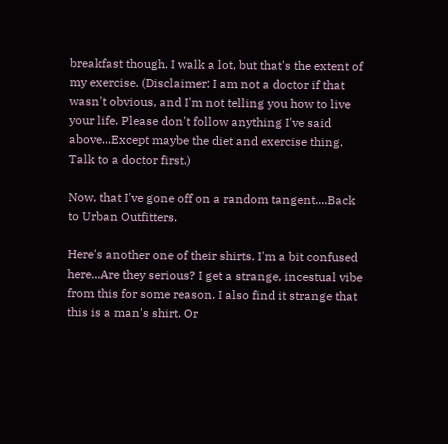breakfast though. I walk a lot, but that's the extent of my exercise. (Disclaimer: I am not a doctor if that wasn't obvious, and I'm not telling you how to live your life. Please don't follow anything I've said above...Except maybe the diet and exercise thing. Talk to a doctor first.)

Now, that I've gone off on a random tangent....Back to Urban Outfitters.

Here's another one of their shirts. I'm a bit confused here...Are they serious? I get a strange, incestual vibe from this for some reason. I also find it strange that this is a man's shirt. Or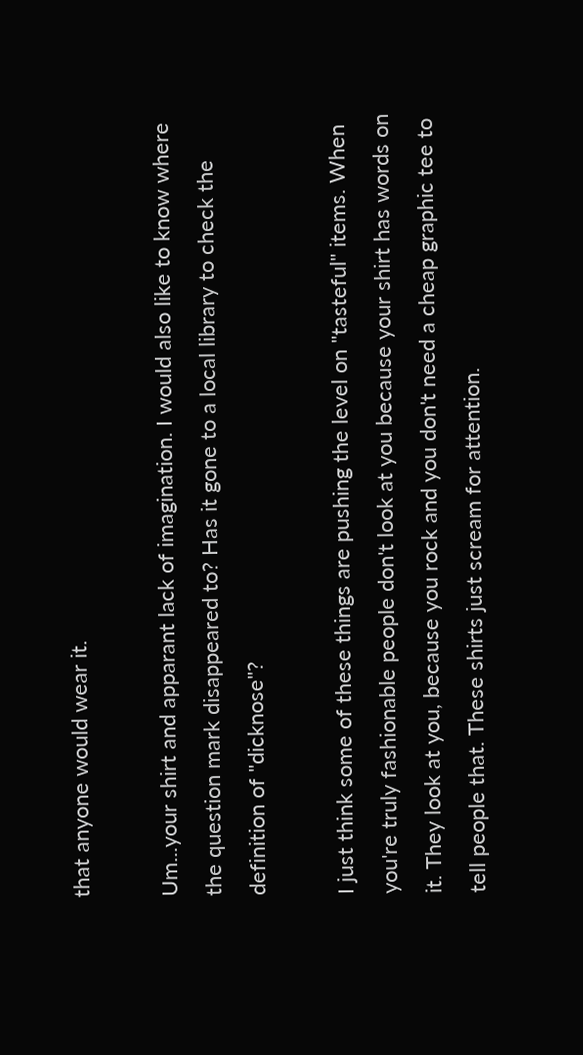that anyone would wear it.

Um...your shirt and apparant lack of imagination. I would also like to know where the question mark disappeared to? Has it gone to a local library to check the definition of "dicknose"?

I just think some of these things are pushing the level on "tasteful" items. When you're truly fashionable people don't look at you because your shirt has words on it. They look at you, because you rock and you don't need a cheap graphic tee to tell people that. These shirts just scream for attention.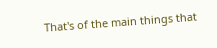That's of the main things that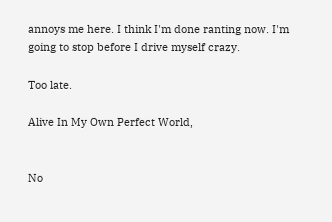annoys me here. I think I'm done ranting now. I'm going to stop before I drive myself crazy.

Too late.

Alive In My Own Perfect World,


No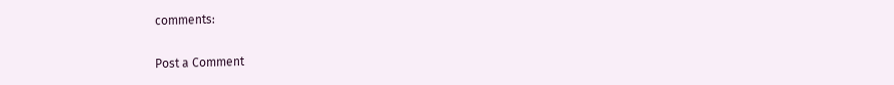comments:

Post a Comment